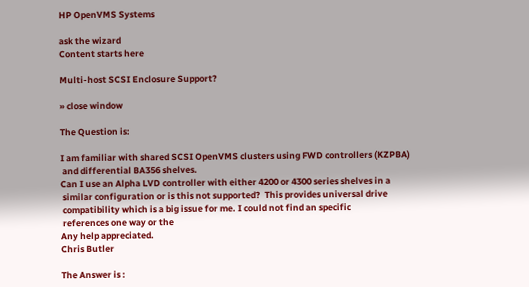HP OpenVMS Systems

ask the wizard
Content starts here

Multi-host SCSI Enclosure Support?

» close window

The Question is:

I am familiar with shared SCSI OpenVMS clusters using FWD controllers (KZPBA)
 and differential BA356 shelves.
Can I use an Alpha LVD controller with either 4200 or 4300 series shelves in a
 similar configuration or is this not supported?  This provides universal drive
 compatibility which is a big issue for me. I could not find an specific
 references one way or the
Any help appreciated.
Chris Butler

The Answer is :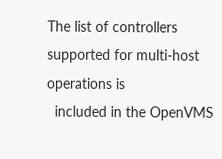The list of controllers supported for multi-host operations is
  included in the OpenVMS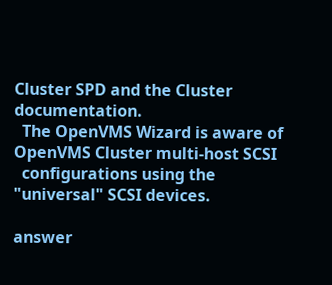Cluster SPD and the Cluster documentation.
  The OpenVMS Wizard is aware of OpenVMS Cluster multi-host SCSI
  configurations using the "universal" SCSI devices.

answer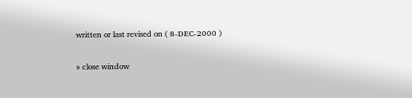written or last revised on ( 8-DEC-2000 )

» close window